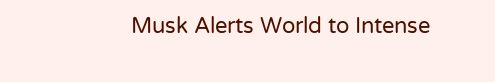Musk Alerts World to Intense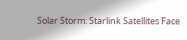Solar Storm: Starlink Satellites Face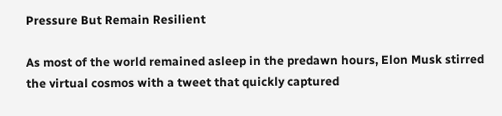Pressure But Remain Resilient

As most of the world remained asleep in the predawn hours, Elon Musk stirred the virtual cosmos with a tweet that quickly captured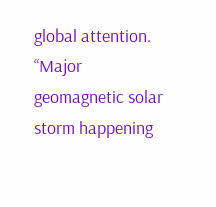global attention. “Major geomagnetic solar storm happening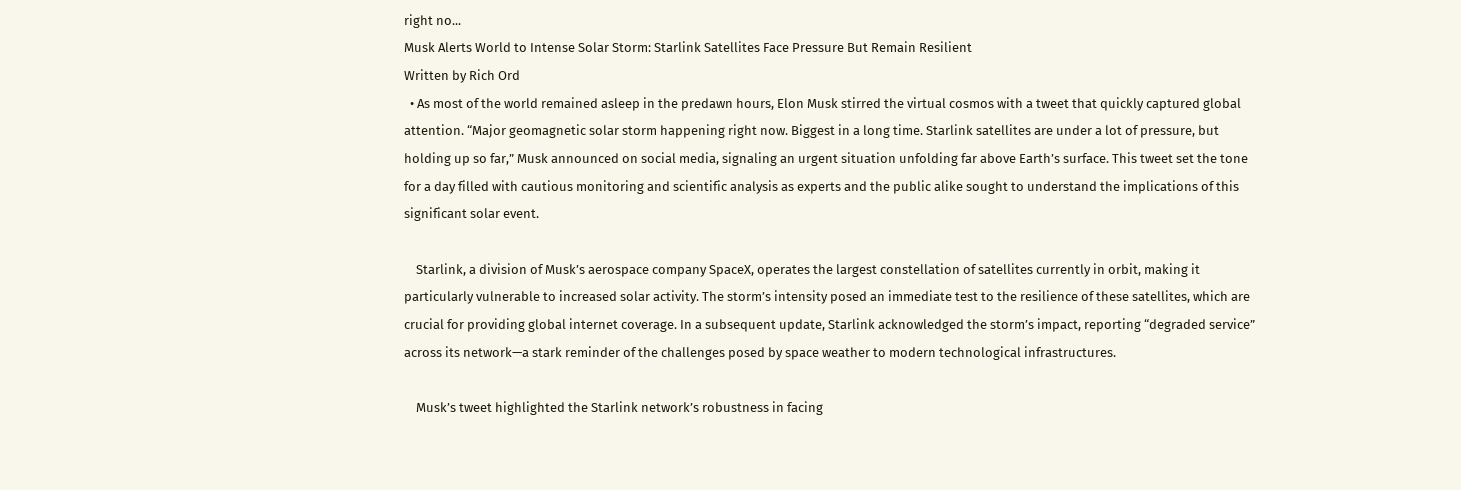right no...
Musk Alerts World to Intense Solar Storm: Starlink Satellites Face Pressure But Remain Resilient
Written by Rich Ord
  • As most of the world remained asleep in the predawn hours, Elon Musk stirred the virtual cosmos with a tweet that quickly captured global attention. “Major geomagnetic solar storm happening right now. Biggest in a long time. Starlink satellites are under a lot of pressure, but holding up so far,” Musk announced on social media, signaling an urgent situation unfolding far above Earth’s surface. This tweet set the tone for a day filled with cautious monitoring and scientific analysis as experts and the public alike sought to understand the implications of this significant solar event.

    Starlink, a division of Musk’s aerospace company SpaceX, operates the largest constellation of satellites currently in orbit, making it particularly vulnerable to increased solar activity. The storm’s intensity posed an immediate test to the resilience of these satellites, which are crucial for providing global internet coverage. In a subsequent update, Starlink acknowledged the storm’s impact, reporting “degraded service” across its network—a stark reminder of the challenges posed by space weather to modern technological infrastructures.

    Musk’s tweet highlighted the Starlink network’s robustness in facing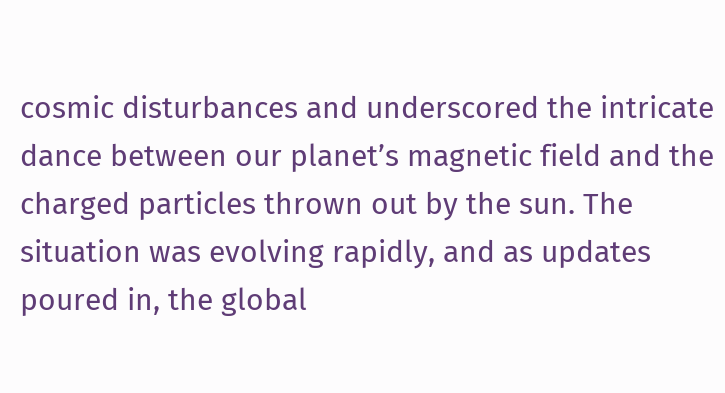cosmic disturbances and underscored the intricate dance between our planet’s magnetic field and the charged particles thrown out by the sun. The situation was evolving rapidly, and as updates poured in, the global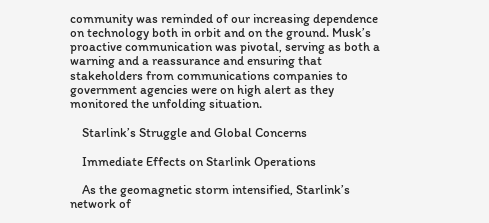community was reminded of our increasing dependence on technology both in orbit and on the ground. Musk’s proactive communication was pivotal, serving as both a warning and a reassurance and ensuring that stakeholders from communications companies to government agencies were on high alert as they monitored the unfolding situation.

    Starlink’s Struggle and Global Concerns

    Immediate Effects on Starlink Operations

    As the geomagnetic storm intensified, Starlink’s network of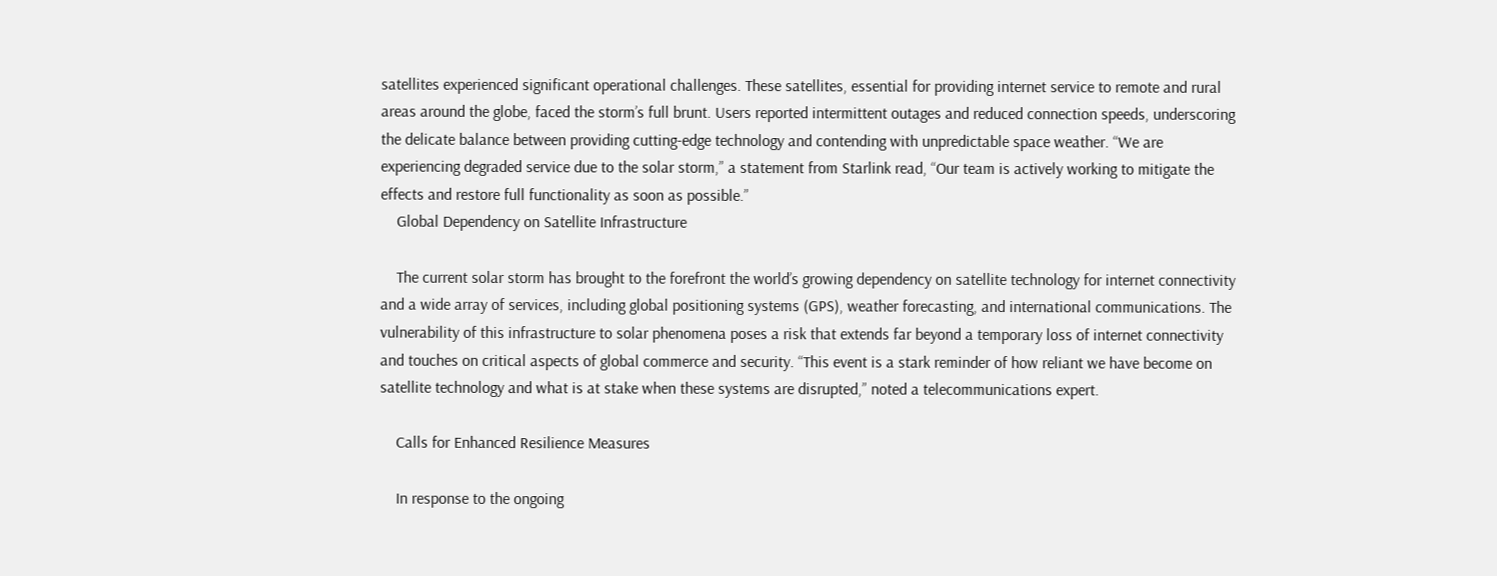satellites experienced significant operational challenges. These satellites, essential for providing internet service to remote and rural areas around the globe, faced the storm’s full brunt. Users reported intermittent outages and reduced connection speeds, underscoring the delicate balance between providing cutting-edge technology and contending with unpredictable space weather. “We are experiencing degraded service due to the solar storm,” a statement from Starlink read, “Our team is actively working to mitigate the effects and restore full functionality as soon as possible.”
    Global Dependency on Satellite Infrastructure

    The current solar storm has brought to the forefront the world’s growing dependency on satellite technology for internet connectivity and a wide array of services, including global positioning systems (GPS), weather forecasting, and international communications. The vulnerability of this infrastructure to solar phenomena poses a risk that extends far beyond a temporary loss of internet connectivity and touches on critical aspects of global commerce and security. “This event is a stark reminder of how reliant we have become on satellite technology and what is at stake when these systems are disrupted,” noted a telecommunications expert.

    Calls for Enhanced Resilience Measures

    In response to the ongoing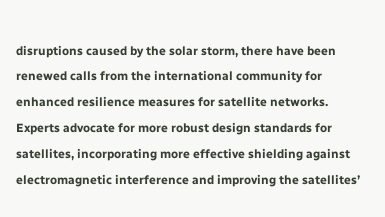disruptions caused by the solar storm, there have been renewed calls from the international community for enhanced resilience measures for satellite networks. Experts advocate for more robust design standards for satellites, incorporating more effective shielding against electromagnetic interference and improving the satellites’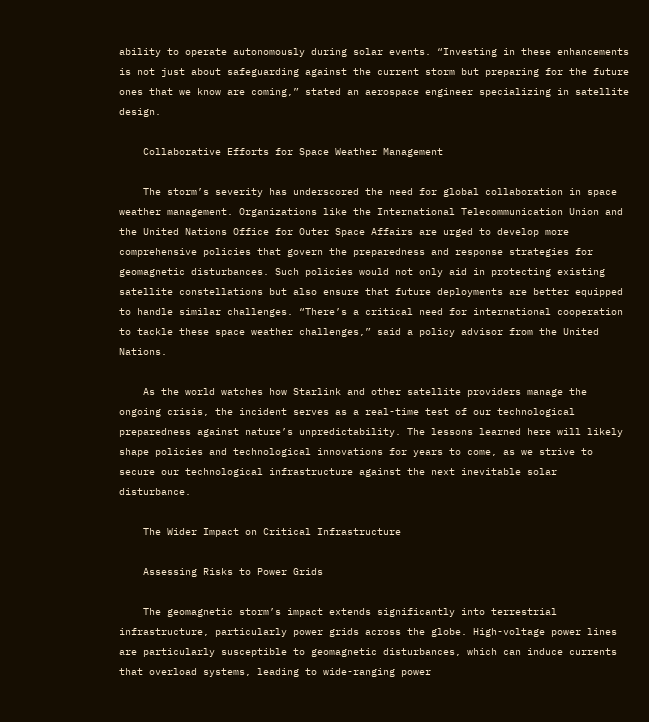ability to operate autonomously during solar events. “Investing in these enhancements is not just about safeguarding against the current storm but preparing for the future ones that we know are coming,” stated an aerospace engineer specializing in satellite design.

    Collaborative Efforts for Space Weather Management

    The storm’s severity has underscored the need for global collaboration in space weather management. Organizations like the International Telecommunication Union and the United Nations Office for Outer Space Affairs are urged to develop more comprehensive policies that govern the preparedness and response strategies for geomagnetic disturbances. Such policies would not only aid in protecting existing satellite constellations but also ensure that future deployments are better equipped to handle similar challenges. “There’s a critical need for international cooperation to tackle these space weather challenges,” said a policy advisor from the United Nations.

    As the world watches how Starlink and other satellite providers manage the ongoing crisis, the incident serves as a real-time test of our technological preparedness against nature’s unpredictability. The lessons learned here will likely shape policies and technological innovations for years to come, as we strive to secure our technological infrastructure against the next inevitable solar disturbance.

    The Wider Impact on Critical Infrastructure

    Assessing Risks to Power Grids

    The geomagnetic storm’s impact extends significantly into terrestrial infrastructure, particularly power grids across the globe. High-voltage power lines are particularly susceptible to geomagnetic disturbances, which can induce currents that overload systems, leading to wide-ranging power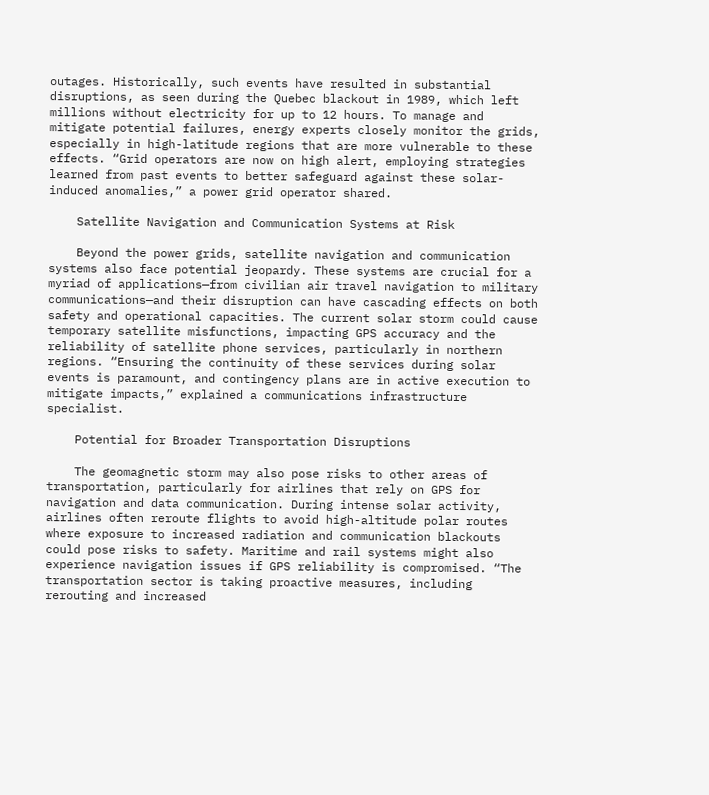outages. Historically, such events have resulted in substantial disruptions, as seen during the Quebec blackout in 1989, which left millions without electricity for up to 12 hours. To manage and mitigate potential failures, energy experts closely monitor the grids, especially in high-latitude regions that are more vulnerable to these effects. “Grid operators are now on high alert, employing strategies learned from past events to better safeguard against these solar-induced anomalies,” a power grid operator shared.

    Satellite Navigation and Communication Systems at Risk

    Beyond the power grids, satellite navigation and communication systems also face potential jeopardy. These systems are crucial for a myriad of applications—from civilian air travel navigation to military communications—and their disruption can have cascading effects on both safety and operational capacities. The current solar storm could cause temporary satellite misfunctions, impacting GPS accuracy and the reliability of satellite phone services, particularly in northern regions. “Ensuring the continuity of these services during solar events is paramount, and contingency plans are in active execution to mitigate impacts,” explained a communications infrastructure specialist.

    Potential for Broader Transportation Disruptions

    The geomagnetic storm may also pose risks to other areas of transportation, particularly for airlines that rely on GPS for navigation and data communication. During intense solar activity, airlines often reroute flights to avoid high-altitude polar routes where exposure to increased radiation and communication blackouts could pose risks to safety. Maritime and rail systems might also experience navigation issues if GPS reliability is compromised. “The transportation sector is taking proactive measures, including rerouting and increased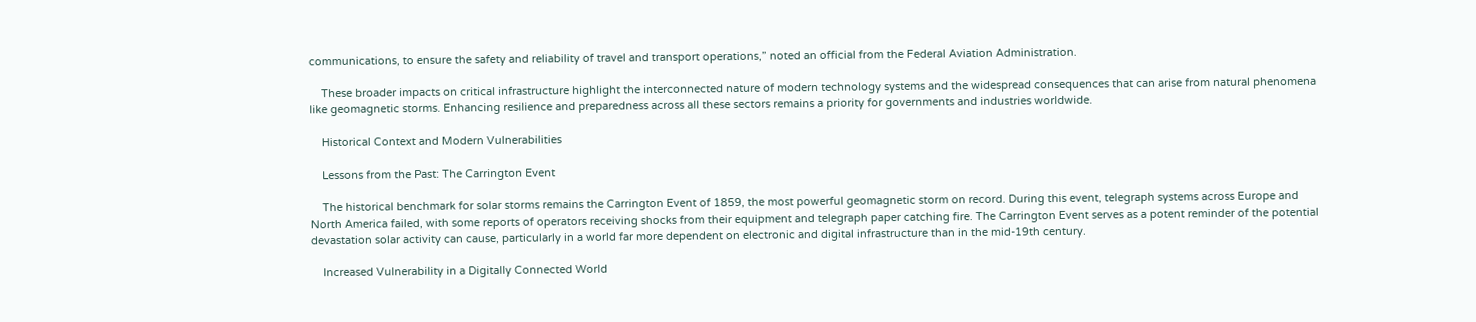communications, to ensure the safety and reliability of travel and transport operations,” noted an official from the Federal Aviation Administration.

    These broader impacts on critical infrastructure highlight the interconnected nature of modern technology systems and the widespread consequences that can arise from natural phenomena like geomagnetic storms. Enhancing resilience and preparedness across all these sectors remains a priority for governments and industries worldwide.

    Historical Context and Modern Vulnerabilities

    Lessons from the Past: The Carrington Event

    The historical benchmark for solar storms remains the Carrington Event of 1859, the most powerful geomagnetic storm on record. During this event, telegraph systems across Europe and North America failed, with some reports of operators receiving shocks from their equipment and telegraph paper catching fire. The Carrington Event serves as a potent reminder of the potential devastation solar activity can cause, particularly in a world far more dependent on electronic and digital infrastructure than in the mid-19th century.

    Increased Vulnerability in a Digitally Connected World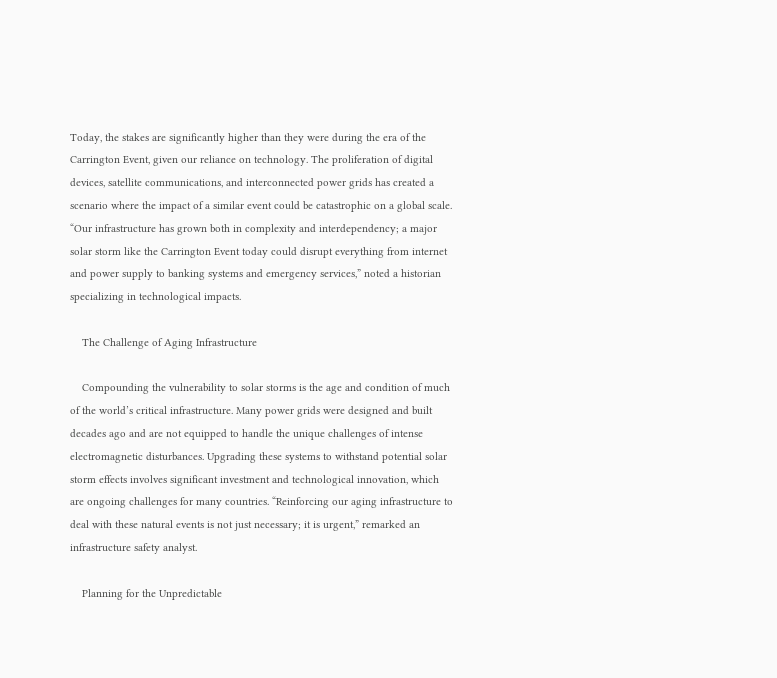Today, the stakes are significantly higher than they were during the era of the Carrington Event, given our reliance on technology. The proliferation of digital devices, satellite communications, and interconnected power grids has created a scenario where the impact of a similar event could be catastrophic on a global scale. “Our infrastructure has grown both in complexity and interdependency; a major solar storm like the Carrington Event today could disrupt everything from internet and power supply to banking systems and emergency services,” noted a historian specializing in technological impacts.

    The Challenge of Aging Infrastructure

    Compounding the vulnerability to solar storms is the age and condition of much of the world’s critical infrastructure. Many power grids were designed and built decades ago and are not equipped to handle the unique challenges of intense electromagnetic disturbances. Upgrading these systems to withstand potential solar storm effects involves significant investment and technological innovation, which are ongoing challenges for many countries. “Reinforcing our aging infrastructure to deal with these natural events is not just necessary; it is urgent,” remarked an infrastructure safety analyst.

    Planning for the Unpredictable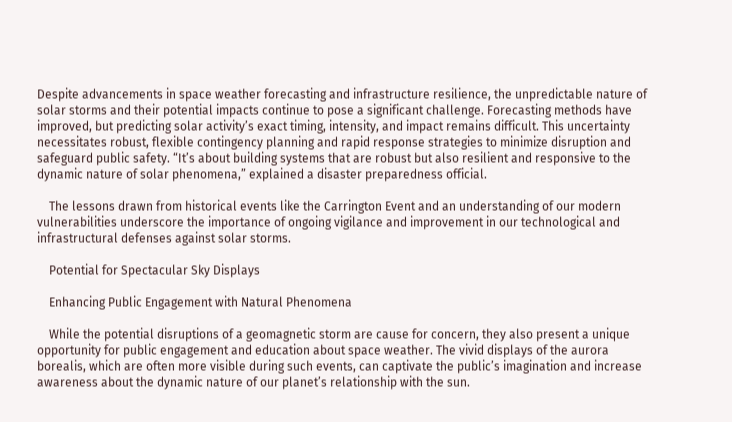Despite advancements in space weather forecasting and infrastructure resilience, the unpredictable nature of solar storms and their potential impacts continue to pose a significant challenge. Forecasting methods have improved, but predicting solar activity’s exact timing, intensity, and impact remains difficult. This uncertainty necessitates robust, flexible contingency planning and rapid response strategies to minimize disruption and safeguard public safety. “It’s about building systems that are robust but also resilient and responsive to the dynamic nature of solar phenomena,” explained a disaster preparedness official.

    The lessons drawn from historical events like the Carrington Event and an understanding of our modern vulnerabilities underscore the importance of ongoing vigilance and improvement in our technological and infrastructural defenses against solar storms.

    Potential for Spectacular Sky Displays

    Enhancing Public Engagement with Natural Phenomena

    While the potential disruptions of a geomagnetic storm are cause for concern, they also present a unique opportunity for public engagement and education about space weather. The vivid displays of the aurora borealis, which are often more visible during such events, can captivate the public’s imagination and increase awareness about the dynamic nature of our planet’s relationship with the sun.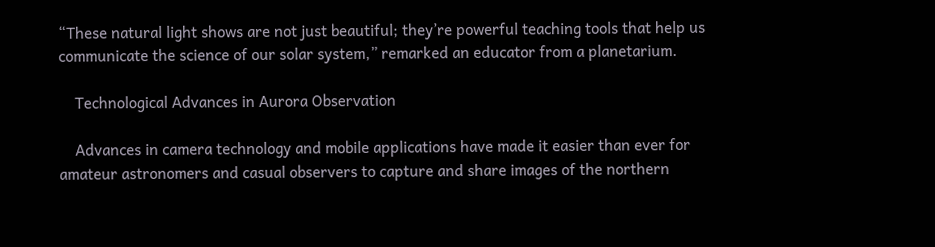“These natural light shows are not just beautiful; they’re powerful teaching tools that help us communicate the science of our solar system,” remarked an educator from a planetarium.

    Technological Advances in Aurora Observation

    Advances in camera technology and mobile applications have made it easier than ever for amateur astronomers and casual observers to capture and share images of the northern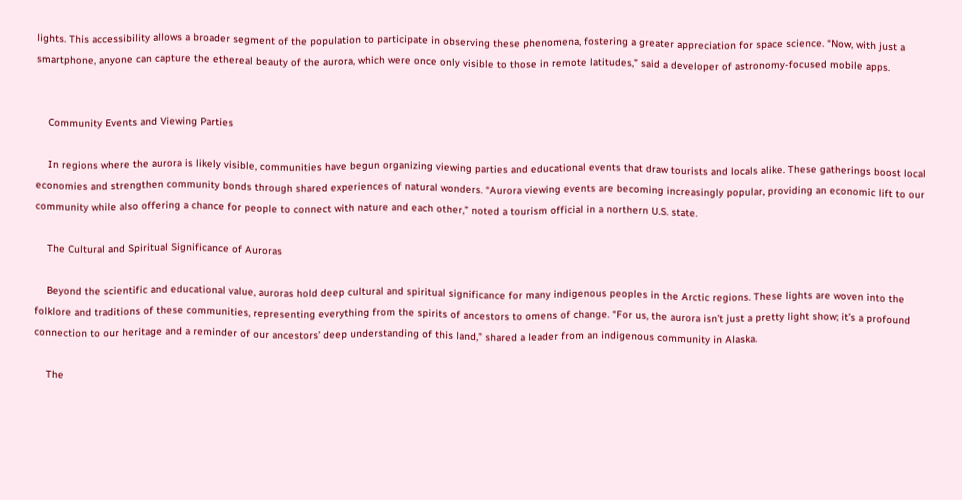lights. This accessibility allows a broader segment of the population to participate in observing these phenomena, fostering a greater appreciation for space science. “Now, with just a smartphone, anyone can capture the ethereal beauty of the aurora, which were once only visible to those in remote latitudes,” said a developer of astronomy-focused mobile apps.


    Community Events and Viewing Parties

    In regions where the aurora is likely visible, communities have begun organizing viewing parties and educational events that draw tourists and locals alike. These gatherings boost local economies and strengthen community bonds through shared experiences of natural wonders. “Aurora viewing events are becoming increasingly popular, providing an economic lift to our community while also offering a chance for people to connect with nature and each other,” noted a tourism official in a northern U.S. state.

    The Cultural and Spiritual Significance of Auroras

    Beyond the scientific and educational value, auroras hold deep cultural and spiritual significance for many indigenous peoples in the Arctic regions. These lights are woven into the folklore and traditions of these communities, representing everything from the spirits of ancestors to omens of change. “For us, the aurora isn’t just a pretty light show; it’s a profound connection to our heritage and a reminder of our ancestors’ deep understanding of this land,” shared a leader from an indigenous community in Alaska.

    The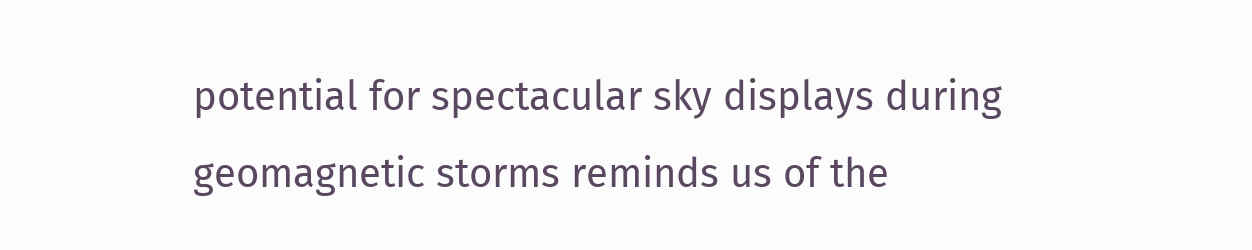potential for spectacular sky displays during geomagnetic storms reminds us of the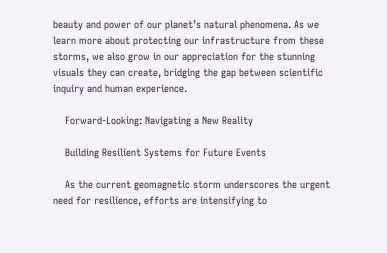beauty and power of our planet’s natural phenomena. As we learn more about protecting our infrastructure from these storms, we also grow in our appreciation for the stunning visuals they can create, bridging the gap between scientific inquiry and human experience.

    Forward-Looking: Navigating a New Reality

    Building Resilient Systems for Future Events

    As the current geomagnetic storm underscores the urgent need for resilience, efforts are intensifying to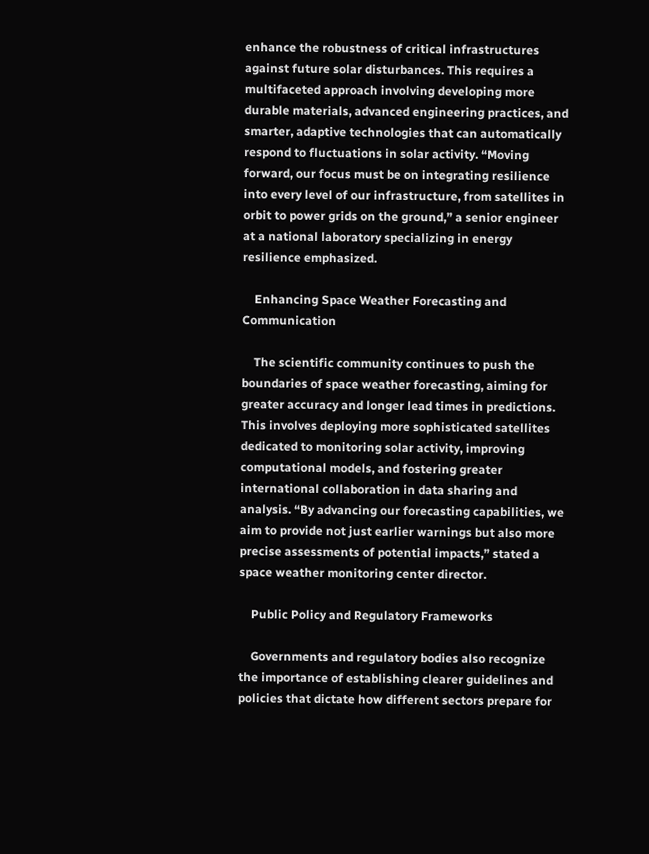enhance the robustness of critical infrastructures against future solar disturbances. This requires a multifaceted approach involving developing more durable materials, advanced engineering practices, and smarter, adaptive technologies that can automatically respond to fluctuations in solar activity. “Moving forward, our focus must be on integrating resilience into every level of our infrastructure, from satellites in orbit to power grids on the ground,” a senior engineer at a national laboratory specializing in energy resilience emphasized.

    Enhancing Space Weather Forecasting and Communication

    The scientific community continues to push the boundaries of space weather forecasting, aiming for greater accuracy and longer lead times in predictions. This involves deploying more sophisticated satellites dedicated to monitoring solar activity, improving computational models, and fostering greater international collaboration in data sharing and analysis. “By advancing our forecasting capabilities, we aim to provide not just earlier warnings but also more precise assessments of potential impacts,” stated a space weather monitoring center director.

    Public Policy and Regulatory Frameworks

    Governments and regulatory bodies also recognize the importance of establishing clearer guidelines and policies that dictate how different sectors prepare for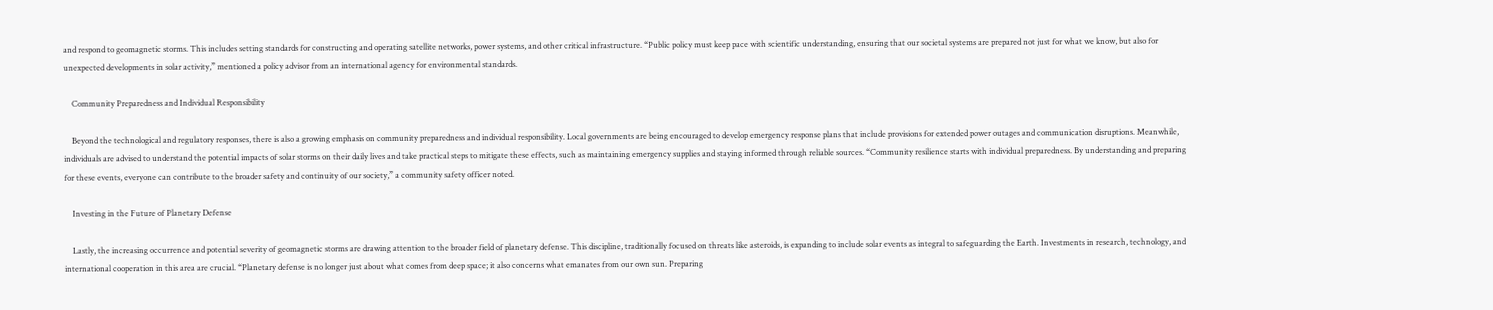and respond to geomagnetic storms. This includes setting standards for constructing and operating satellite networks, power systems, and other critical infrastructure. “Public policy must keep pace with scientific understanding, ensuring that our societal systems are prepared not just for what we know, but also for unexpected developments in solar activity,” mentioned a policy advisor from an international agency for environmental standards.

    Community Preparedness and Individual Responsibility

    Beyond the technological and regulatory responses, there is also a growing emphasis on community preparedness and individual responsibility. Local governments are being encouraged to develop emergency response plans that include provisions for extended power outages and communication disruptions. Meanwhile, individuals are advised to understand the potential impacts of solar storms on their daily lives and take practical steps to mitigate these effects, such as maintaining emergency supplies and staying informed through reliable sources. “Community resilience starts with individual preparedness. By understanding and preparing for these events, everyone can contribute to the broader safety and continuity of our society,” a community safety officer noted.

    Investing in the Future of Planetary Defense

    Lastly, the increasing occurrence and potential severity of geomagnetic storms are drawing attention to the broader field of planetary defense. This discipline, traditionally focused on threats like asteroids, is expanding to include solar events as integral to safeguarding the Earth. Investments in research, technology, and international cooperation in this area are crucial. “Planetary defense is no longer just about what comes from deep space; it also concerns what emanates from our own sun. Preparing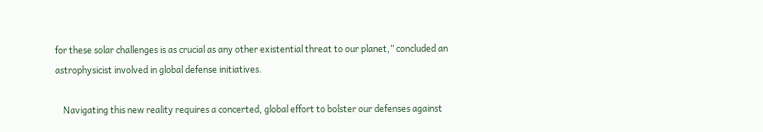for these solar challenges is as crucial as any other existential threat to our planet,” concluded an astrophysicist involved in global defense initiatives.

    Navigating this new reality requires a concerted, global effort to bolster our defenses against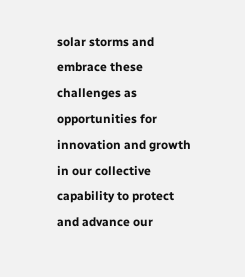solar storms and embrace these challenges as opportunities for innovation and growth in our collective capability to protect and advance our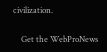civilization.

    Get the WebProNews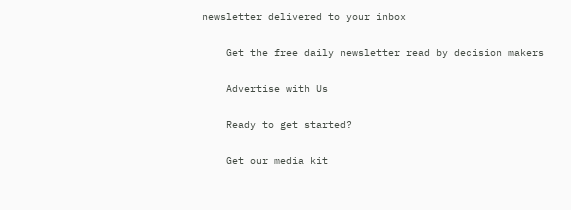newsletter delivered to your inbox

    Get the free daily newsletter read by decision makers

    Advertise with Us

    Ready to get started?

    Get our media kit